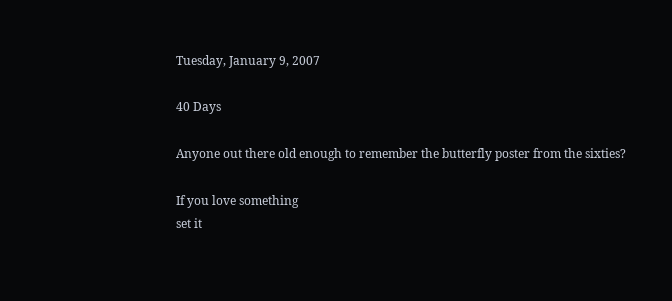Tuesday, January 9, 2007

40 Days

Anyone out there old enough to remember the butterfly poster from the sixties?

If you love something
set it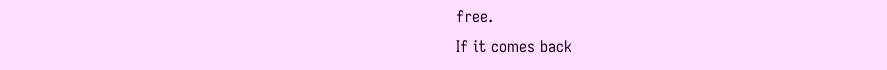free.
If it comes back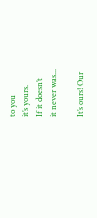to you
it’s yours.
If it doesn’t
it never was...

It’s ours! Our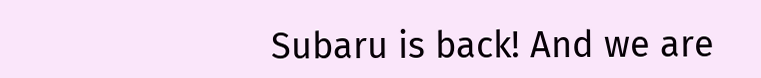Subaru is back! And we are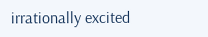irrationally excited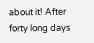about it! After forty long days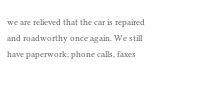we are relieved that the car is repaired and roadworthy once again. We still have paperwork, phone calls, faxes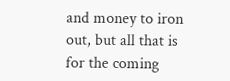and money to iron out, but all that is for the coming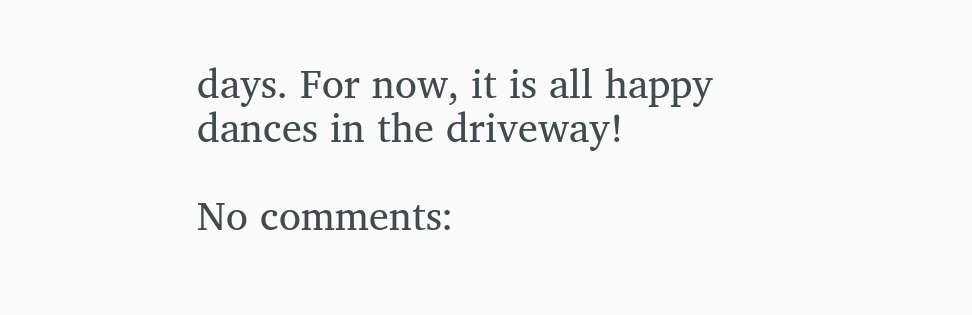days. For now, it is all happy dances in the driveway!

No comments: